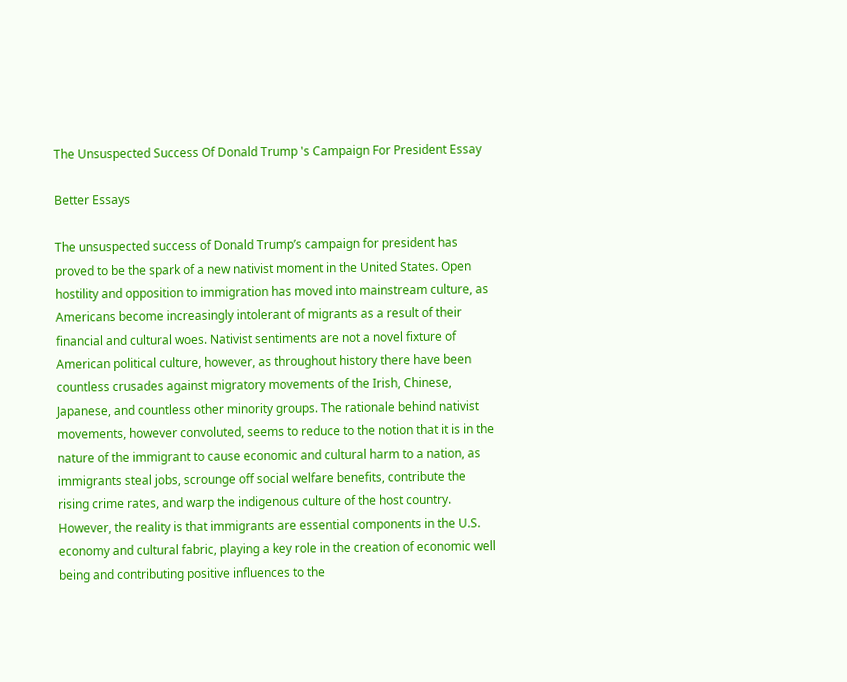The Unsuspected Success Of Donald Trump 's Campaign For President Essay

Better Essays

The unsuspected success of Donald Trump’s campaign for president has proved to be the spark of a new nativist moment in the United States. Open hostility and opposition to immigration has moved into mainstream culture, as Americans become increasingly intolerant of migrants as a result of their financial and cultural woes. Nativist sentiments are not a novel fixture of American political culture, however, as throughout history there have been countless crusades against migratory movements of the Irish, Chinese, Japanese, and countless other minority groups. The rationale behind nativist movements, however convoluted, seems to reduce to the notion that it is in the nature of the immigrant to cause economic and cultural harm to a nation, as immigrants steal jobs, scrounge off social welfare benefits, contribute the rising crime rates, and warp the indigenous culture of the host country. However, the reality is that immigrants are essential components in the U.S. economy and cultural fabric, playing a key role in the creation of economic well being and contributing positive influences to the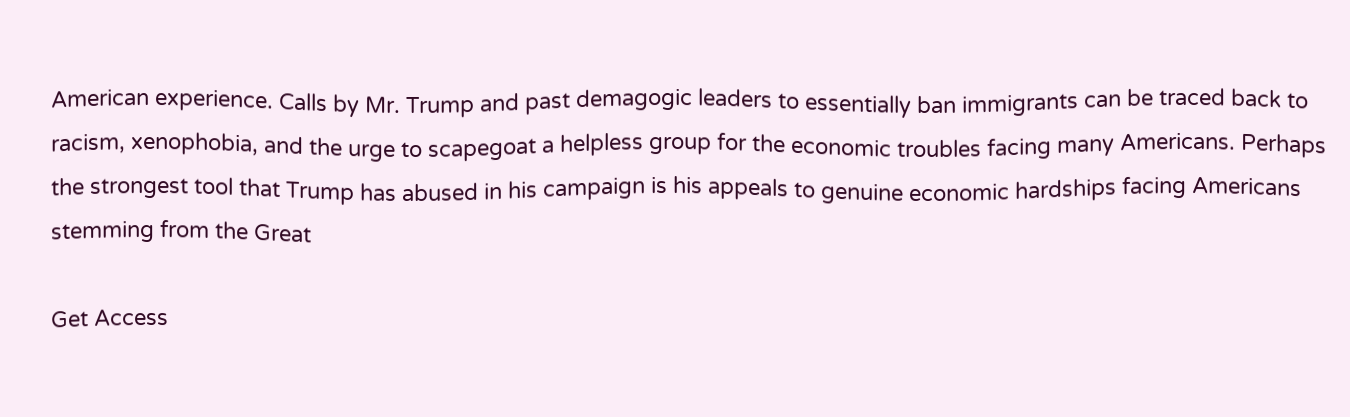American experience. Calls by Mr. Trump and past demagogic leaders to essentially ban immigrants can be traced back to racism, xenophobia, and the urge to scapegoat a helpless group for the economic troubles facing many Americans. Perhaps the strongest tool that Trump has abused in his campaign is his appeals to genuine economic hardships facing Americans stemming from the Great

Get Access